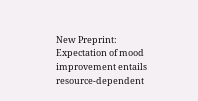New Preprint: Expectation of mood improvement entails resource-dependent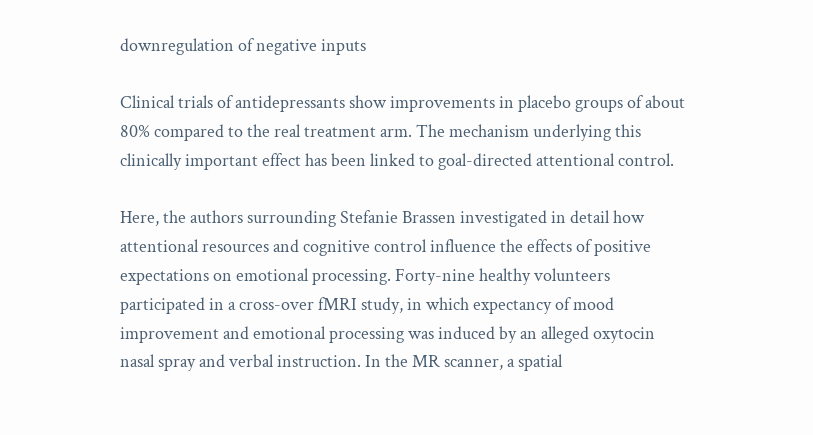downregulation of negative inputs

Clinical trials of antidepressants show improvements in placebo groups of about 80% compared to the real treatment arm. The mechanism underlying this clinically important effect has been linked to goal-directed attentional control.

Here, the authors surrounding Stefanie Brassen investigated in detail how attentional resources and cognitive control influence the effects of positive expectations on emotional processing. Forty-nine healthy volunteers participated in a cross-over fMRI study, in which expectancy of mood improvement and emotional processing was induced by an alleged oxytocin nasal spray and verbal instruction. In the MR scanner, a spatial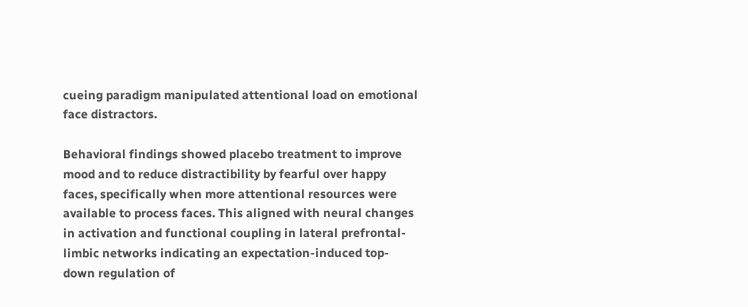cueing paradigm manipulated attentional load on emotional face distractors.

Behavioral findings showed placebo treatment to improve mood and to reduce distractibility by fearful over happy faces, specifically when more attentional resources were available to process faces. This aligned with neural changes in activation and functional coupling in lateral prefrontal-limbic networks indicating an expectation-induced top-down regulation of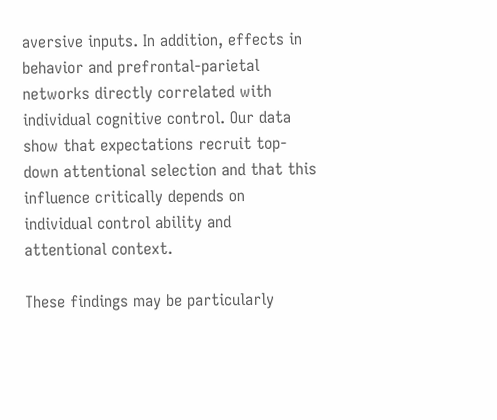aversive inputs. In addition, effects in behavior and prefrontal-parietal networks directly correlated with individual cognitive control. Our data show that expectations recruit top-down attentional selection and that this influence critically depends on individual control ability and attentional context.

These findings may be particularly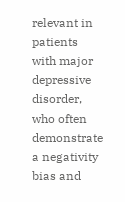relevant in patients with major depressive disorder, who often demonstrate a negativity bias and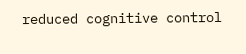reduced cognitive control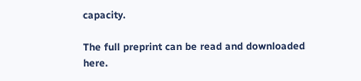capacity.

The full preprint can be read and downloaded here.